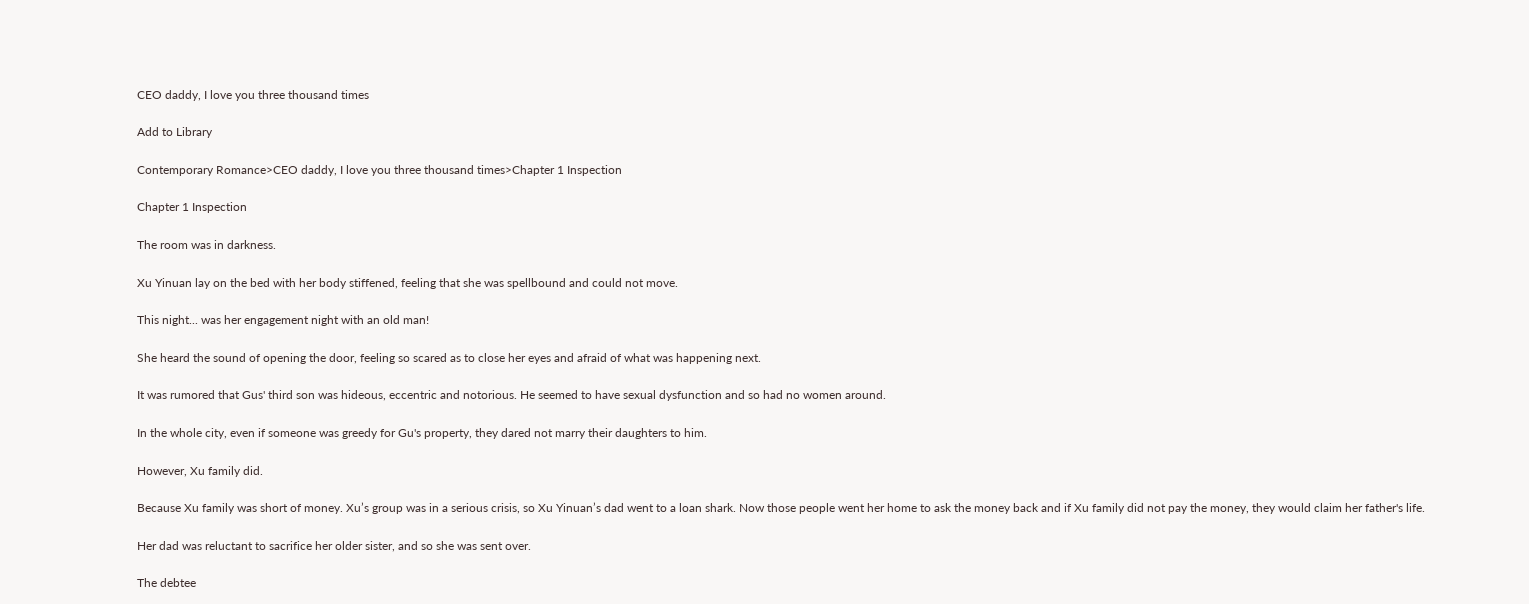CEO daddy, I love you three thousand times

Add to Library

Contemporary Romance>CEO daddy, I love you three thousand times>Chapter 1 Inspection

Chapter 1 Inspection

The room was in darkness.

Xu Yinuan lay on the bed with her body stiffened, feeling that she was spellbound and could not move.

This night... was her engagement night with an old man!

She heard the sound of opening the door, feeling so scared as to close her eyes and afraid of what was happening next.

It was rumored that Gus' third son was hideous, eccentric and notorious. He seemed to have sexual dysfunction and so had no women around.

In the whole city, even if someone was greedy for Gu's property, they dared not marry their daughters to him.

However, Xu family did.

Because Xu family was short of money. Xu’s group was in a serious crisis, so Xu Yinuan’s dad went to a loan shark. Now those people went her home to ask the money back and if Xu family did not pay the money, they would claim her father's life.

Her dad was reluctant to sacrifice her older sister, and so she was sent over.

The debtee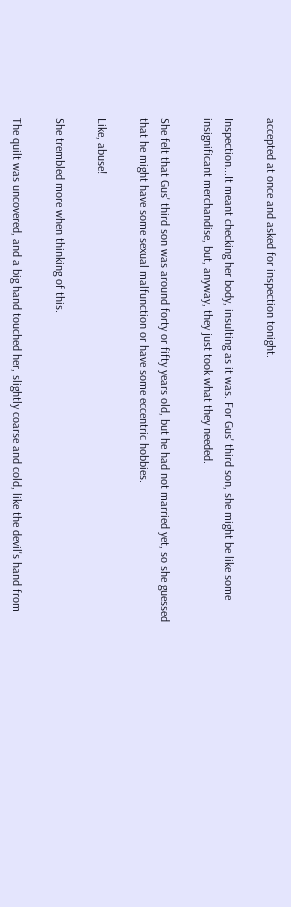accepted at once and asked for inspection tonight.

Inspection...It meant checking her body, insulting as it was. For Gus' third son, she might be like some insignificant merchandise, but, anyway, they just took what they needed.

She felt that Gus' third son was around forty or fifty years old, but he had not married yet, so she guessed that he might have some sexual malfunction or have some eccentric hobbies.

Like, abuse!

She trembled more when thinking of this.

The quilt was uncovered, and a big hand touched her, slightly coarse and cold, like the devil's hand from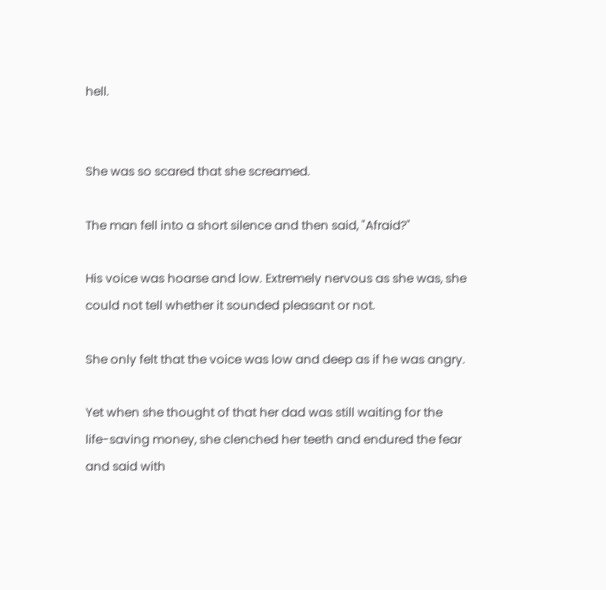hell.


She was so scared that she screamed.

The man fell into a short silence and then said, "Afraid?"

His voice was hoarse and low. Extremely nervous as she was, she could not tell whether it sounded pleasant or not.

She only felt that the voice was low and deep as if he was angry.

Yet when she thought of that her dad was still waiting for the life-saving money, she clenched her teeth and endured the fear and said with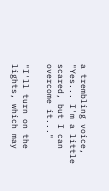a trembling voice, "Yes... I'm a little scared, but I can overcome it..."

"I'll turn on the lights, which may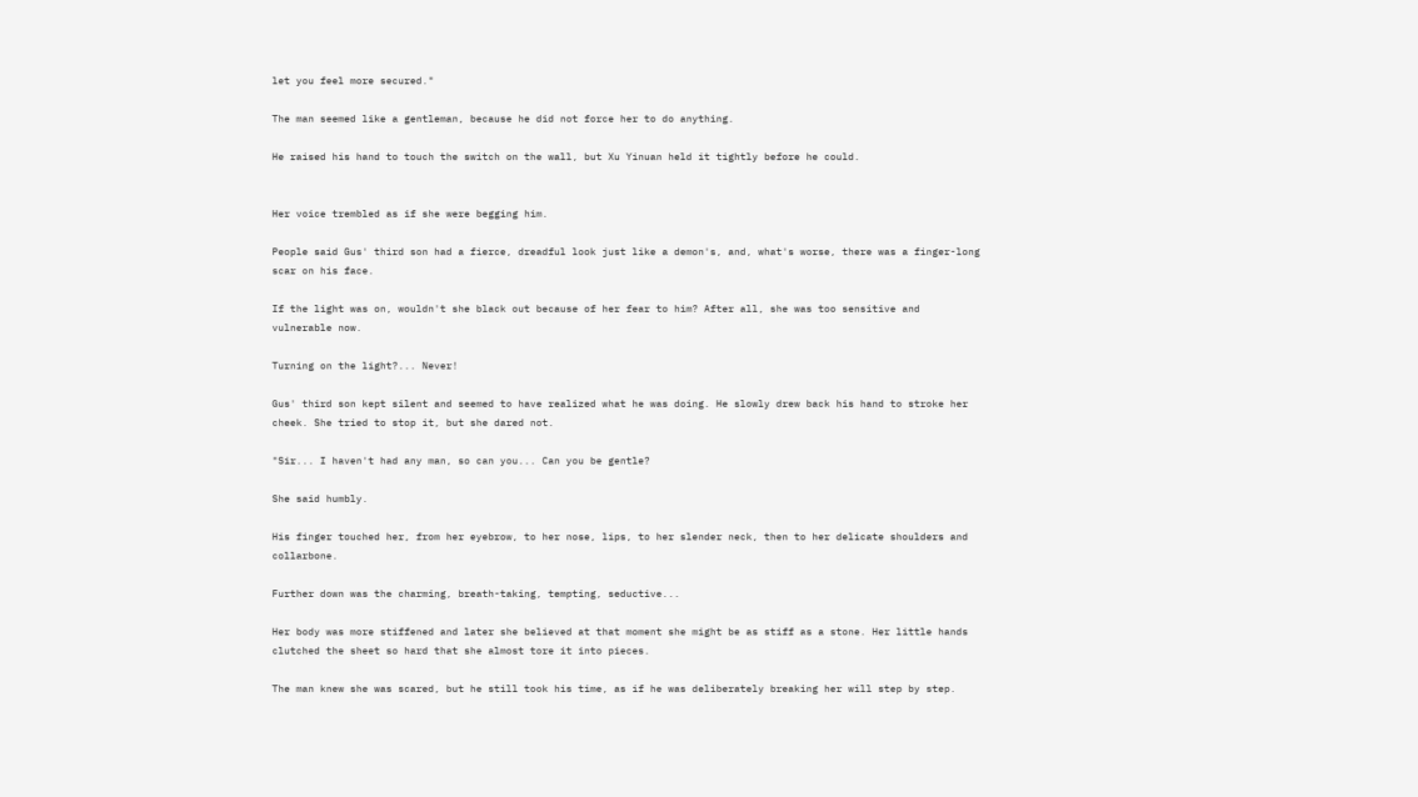let you feel more secured."

The man seemed like a gentleman, because he did not force her to do anything.

He raised his hand to touch the switch on the wall, but Xu Yinuan held it tightly before he could.


Her voice trembled as if she were begging him.

People said Gus' third son had a fierce, dreadful look just like a demon's, and, what's worse, there was a finger-long scar on his face.

If the light was on, wouldn't she black out because of her fear to him? After all, she was too sensitive and vulnerable now.

Turning on the light?... Never!

Gus' third son kept silent and seemed to have realized what he was doing. He slowly drew back his hand to stroke her cheek. She tried to stop it, but she dared not.

"Sir... I haven't had any man, so can you... Can you be gentle?

She said humbly.

His finger touched her, from her eyebrow, to her nose, lips, to her slender neck, then to her delicate shoulders and collarbone.

Further down was the charming, breath-taking, tempting, seductive...

Her body was more stiffened and later she believed at that moment she might be as stiff as a stone. Her little hands clutched the sheet so hard that she almost tore it into pieces.

The man knew she was scared, but he still took his time, as if he was deliberately breaking her will step by step.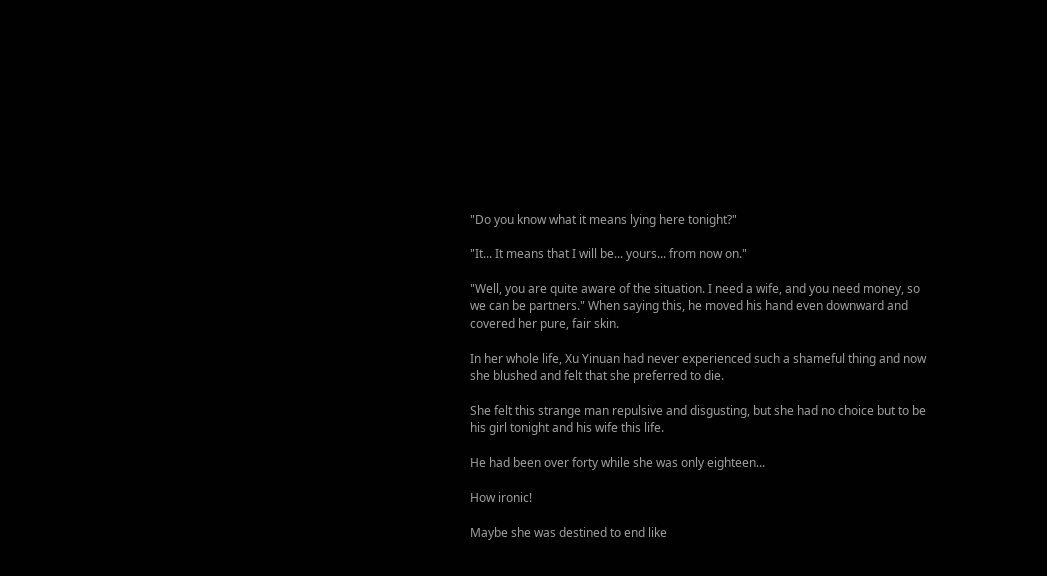"Do you know what it means lying here tonight?"

"It... It means that I will be... yours... from now on."

"Well, you are quite aware of the situation. I need a wife, and you need money, so we can be partners." When saying this, he moved his hand even downward and covered her pure, fair skin.

In her whole life, Xu Yinuan had never experienced such a shameful thing and now she blushed and felt that she preferred to die.

She felt this strange man repulsive and disgusting, but she had no choice but to be his girl tonight and his wife this life.

He had been over forty while she was only eighteen...

How ironic!

Maybe she was destined to end like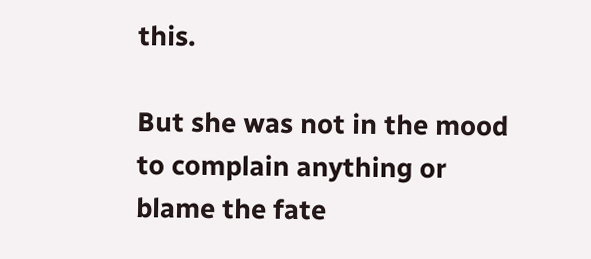this.

But she was not in the mood to complain anything or blame the fate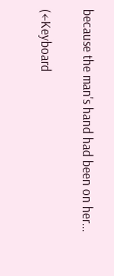because the man's hand had been on her...

(←Keyboard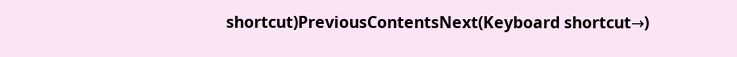shortcut)PreviousContentsNext(Keyboard shortcut→)